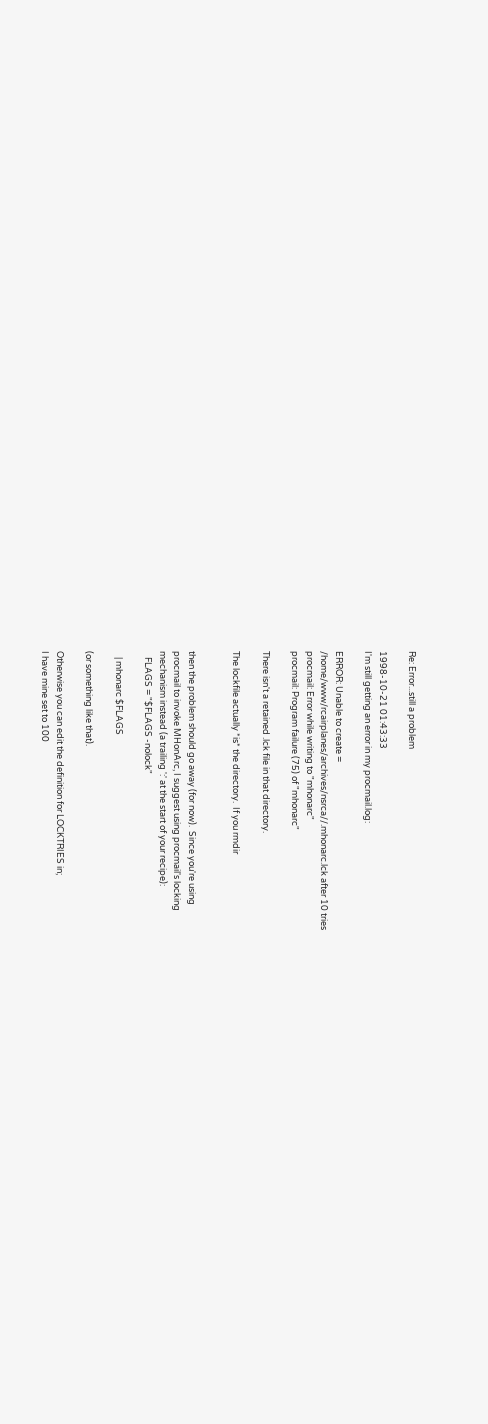Re: Error...still a problem

1998-10-21 01:43:33
I'm still getting an error in my procmail.log:

ERROR: Unable to create =
/home/www/rcairplanes/archives/nsrca//.mhonarc.lck after 10 tries
procmail: Error while writing to "mhonarc"
procmail: Program failure (75) of "mhonarc"

There isn't a retained .lck file in that directory.

The lockfile actually *is* the directory.  If you rmdir


then the problem should go away (for now).  Since you're using
procmail to invoke MHonArc, I suggest using procmail's locking
mechanism instead (a trailing ':' at the start of your recipe):
   FLAGS = "$FLAGS -nolock"

   | mhonarc $FLAGS

(or something like that).

Otherwise you can edit the definition for LOCKTRIES in;
I have mine set to 100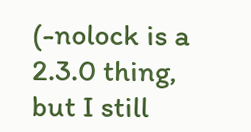(-nolock is a 2.3.0 thing, but I still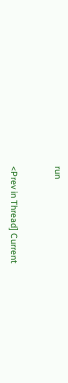run


<Prev in Thread] Current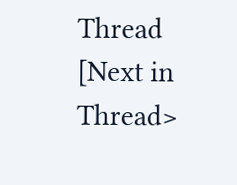Thread [Next in Thread>